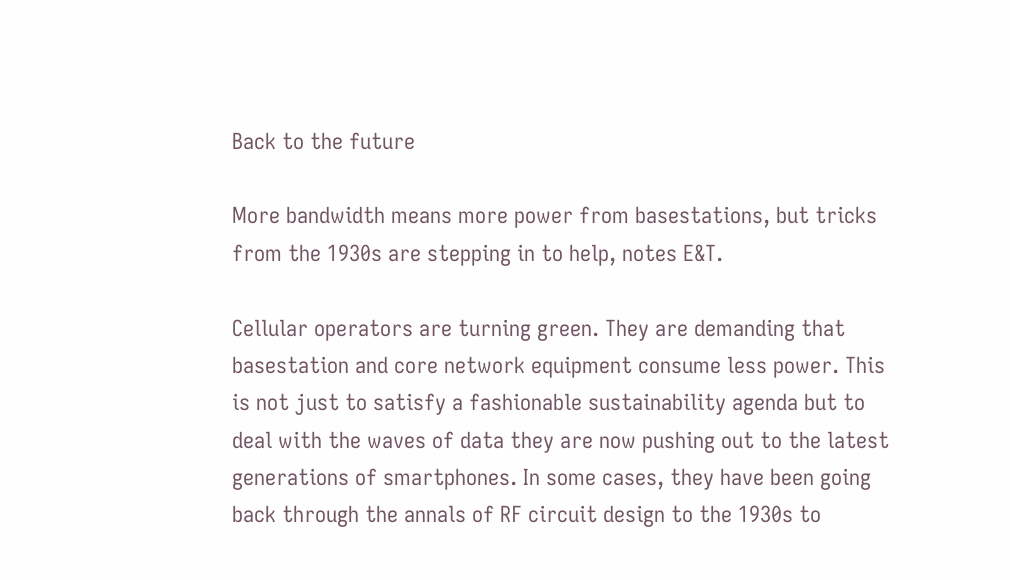Back to the future

More bandwidth means more power from basestations, but tricks from the 1930s are stepping in to help, notes E&T.

Cellular operators are turning green. They are demanding that basestation and core network equipment consume less power. This is not just to satisfy a fashionable sustainability agenda but to deal with the waves of data they are now pushing out to the latest generations of smartphones. In some cases, they have been going back through the annals of RF circuit design to the 1930s to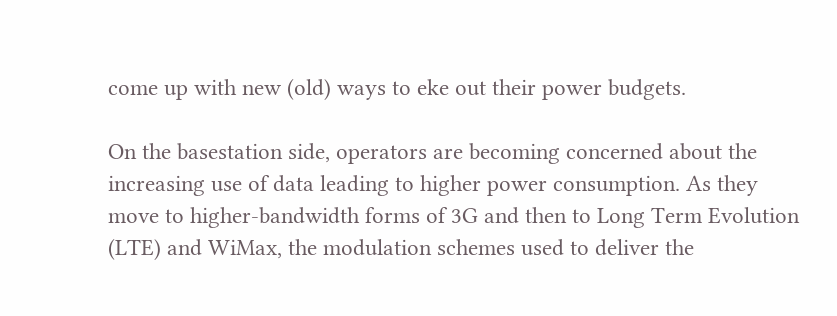come up with new (old) ways to eke out their power budgets.

On the basestation side, operators are becoming concerned about the increasing use of data leading to higher power consumption. As they move to higher-bandwidth forms of 3G and then to Long Term Evolution (LTE) and WiMax, the modulation schemes used to deliver the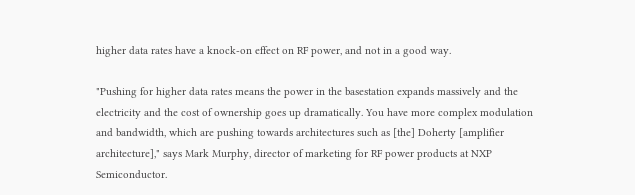higher data rates have a knock-on effect on RF power, and not in a good way.

"Pushing for higher data rates means the power in the basestation expands massively and the electricity and the cost of ownership goes up dramatically. You have more complex modulation and bandwidth, which are pushing towards architectures such as [the] Doherty [amplifier architecture]," says Mark Murphy, director of marketing for RF power products at NXP Semiconductor.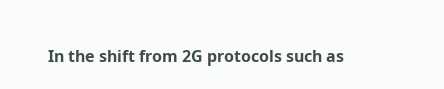In the shift from 2G protocols such as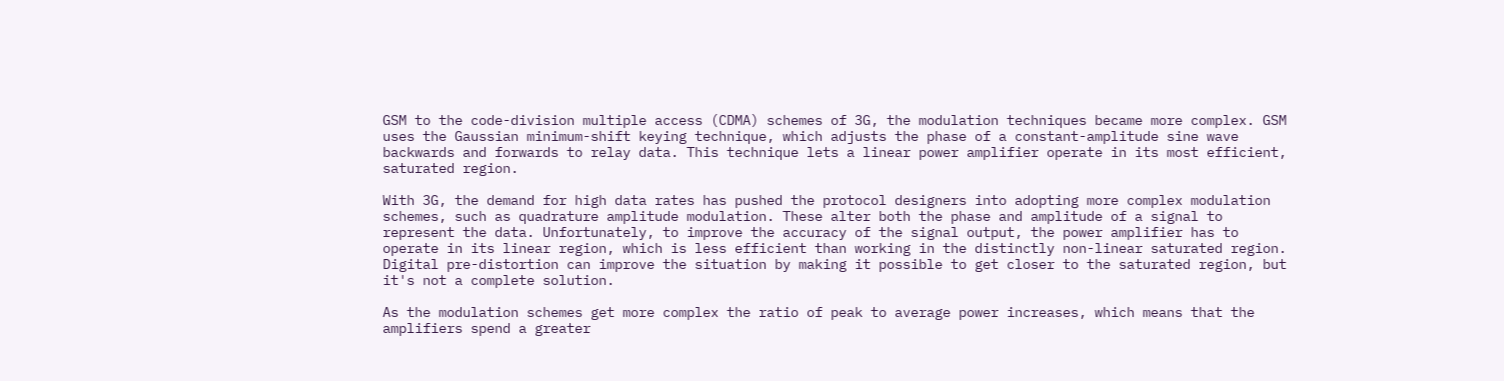GSM to the code-division multiple access (CDMA) schemes of 3G, the modulation techniques became more complex. GSM uses the Gaussian minimum-shift keying technique, which adjusts the phase of a constant-amplitude sine wave backwards and forwards to relay data. This technique lets a linear power amplifier operate in its most efficient, saturated region.

With 3G, the demand for high data rates has pushed the protocol designers into adopting more complex modulation schemes, such as quadrature amplitude modulation. These alter both the phase and amplitude of a signal to represent the data. Unfortunately, to improve the accuracy of the signal output, the power amplifier has to operate in its linear region, which is less efficient than working in the distinctly non-linear saturated region. Digital pre-distortion can improve the situation by making it possible to get closer to the saturated region, but it's not a complete solution.

As the modulation schemes get more complex the ratio of peak to average power increases, which means that the amplifiers spend a greater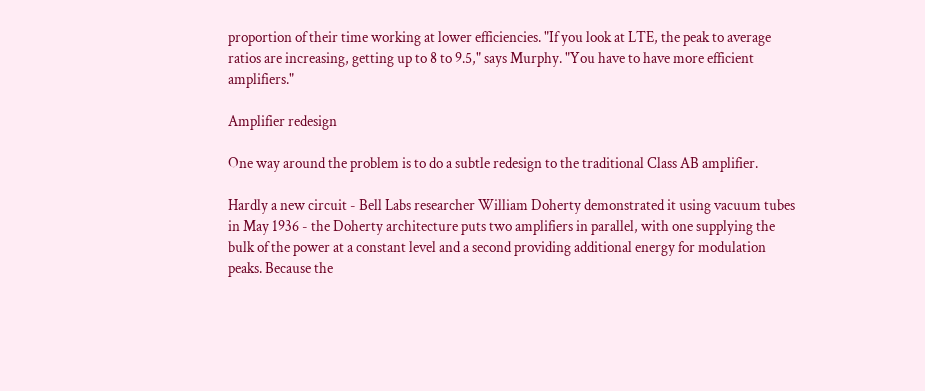proportion of their time working at lower efficiencies. "If you look at LTE, the peak to average ratios are increasing, getting up to 8 to 9.5," says Murphy. "You have to have more efficient amplifiers."

Amplifier redesign

One way around the problem is to do a subtle redesign to the traditional Class AB amplifier.

Hardly a new circuit - Bell Labs researcher William Doherty demonstrated it using vacuum tubes in May 1936 - the Doherty architecture puts two amplifiers in parallel, with one supplying the bulk of the power at a constant level and a second providing additional energy for modulation peaks. Because the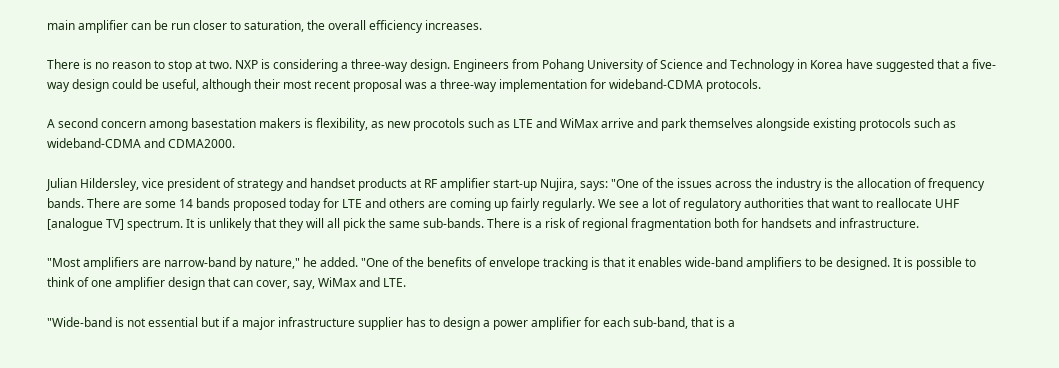main amplifier can be run closer to saturation, the overall efficiency increases.

There is no reason to stop at two. NXP is considering a three-way design. Engineers from Pohang University of Science and Technology in Korea have suggested that a five-way design could be useful, although their most recent proposal was a three-way implementation for wideband-CDMA protocols.

A second concern among basestation makers is flexibility, as new procotols such as LTE and WiMax arrive and park themselves alongside existing protocols such as wideband-CDMA and CDMA2000.

Julian Hildersley, vice president of strategy and handset products at RF amplifier start-up Nujira, says: "One of the issues across the industry is the allocation of frequency bands. There are some 14 bands proposed today for LTE and others are coming up fairly regularly. We see a lot of regulatory authorities that want to reallocate UHF [analogue TV] spectrum. It is unlikely that they will all pick the same sub-bands. There is a risk of regional fragmentation both for handsets and infrastructure.

"Most amplifiers are narrow-band by nature," he added. "One of the benefits of envelope tracking is that it enables wide-band amplifiers to be designed. It is possible to think of one amplifier design that can cover, say, WiMax and LTE.

"Wide-band is not essential but if a major infrastructure supplier has to design a power amplifier for each sub-band, that is a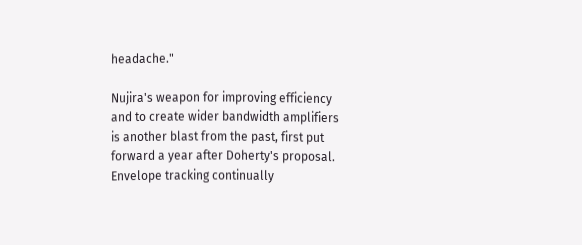headache."

Nujira's weapon for improving efficiency and to create wider bandwidth amplifiers is another blast from the past, first put forward a year after Doherty's proposal. Envelope tracking continually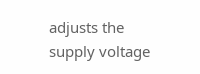adjusts the supply voltage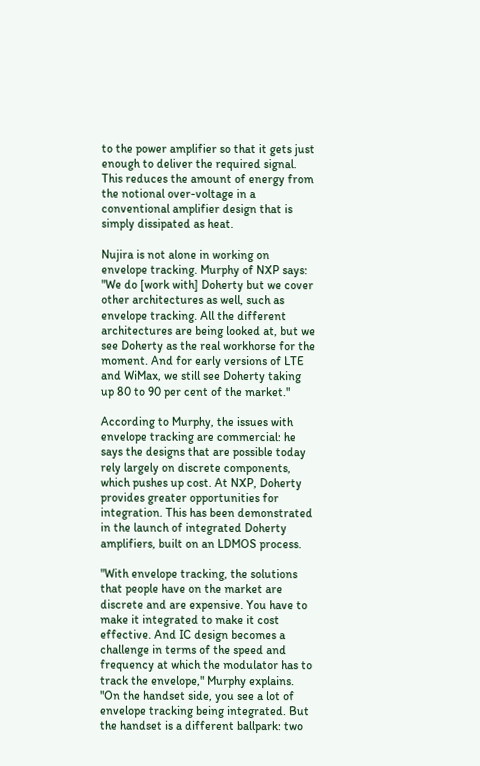to the power amplifier so that it gets just enough to deliver the required signal. This reduces the amount of energy from the notional over-voltage in a conventional amplifier design that is simply dissipated as heat.

Nujira is not alone in working on envelope tracking. Murphy of NXP says: "We do [work with] Doherty but we cover other architectures as well, such as envelope tracking. All the different architectures are being looked at, but we see Doherty as the real workhorse for the moment. And for early versions of LTE and WiMax, we still see Doherty taking up 80 to 90 per cent of the market."

According to Murphy, the issues with envelope tracking are commercial: he says the designs that are possible today rely largely on discrete components, which pushes up cost. At NXP, Doherty provides greater opportunities for integration. This has been demonstrated in the launch of integrated Doherty amplifiers, built on an LDMOS process.

"With envelope tracking, the solutions that people have on the market are discrete and are expensive. You have to make it integrated to make it cost effective. And IC design becomes a challenge in terms of the speed and frequency at which the modulator has to track the envelope," Murphy explains. "On the handset side, you see a lot of envelope tracking being integrated. But the handset is a different ballpark: two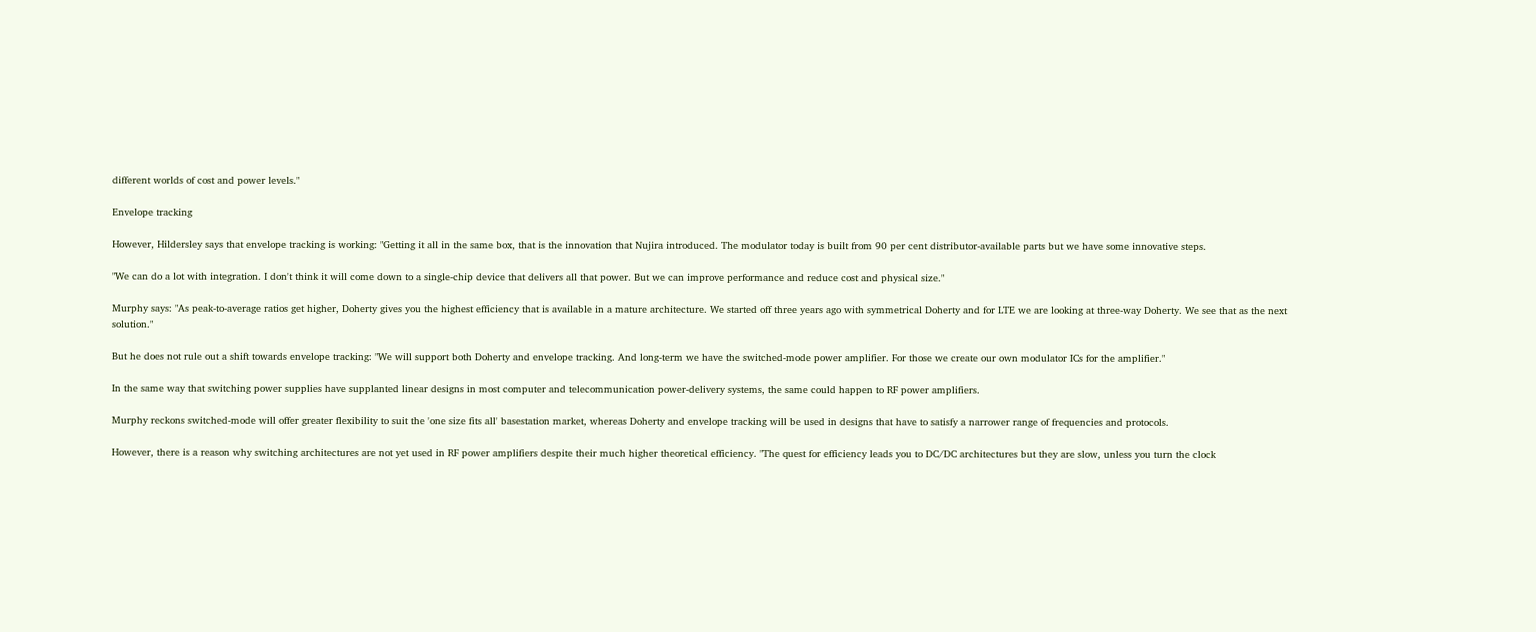different worlds of cost and power levels."

Envelope tracking

However, Hildersley says that envelope tracking is working: "Getting it all in the same box, that is the innovation that Nujira introduced. The modulator today is built from 90 per cent distributor-available parts but we have some innovative steps.

"We can do a lot with integration. I don't think it will come down to a single-chip device that delivers all that power. But we can improve performance and reduce cost and physical size."

Murphy says: "As peak-to-average ratios get higher, Doherty gives you the highest efficiency that is available in a mature architecture. We started off three years ago with symmetrical Doherty and for LTE we are looking at three-way Doherty. We see that as the next solution."

But he does not rule out a shift towards envelope tracking: "We will support both Doherty and envelope tracking. And long-term we have the switched-mode power amplifier. For those we create our own modulator ICs for the amplifier."

In the same way that switching power supplies have supplanted linear designs in most computer and telecommunication power-delivery systems, the same could happen to RF power amplifiers.

Murphy reckons switched-mode will offer greater flexibility to suit the 'one size fits all' basestation market, whereas Doherty and envelope tracking will be used in designs that have to satisfy a narrower range of frequencies and protocols.

However, there is a reason why switching architectures are not yet used in RF power amplifiers despite their much higher theoretical efficiency. "The quest for efficiency leads you to DC/DC architectures but they are slow, unless you turn the clock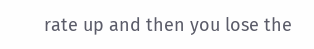rate up and then you lose the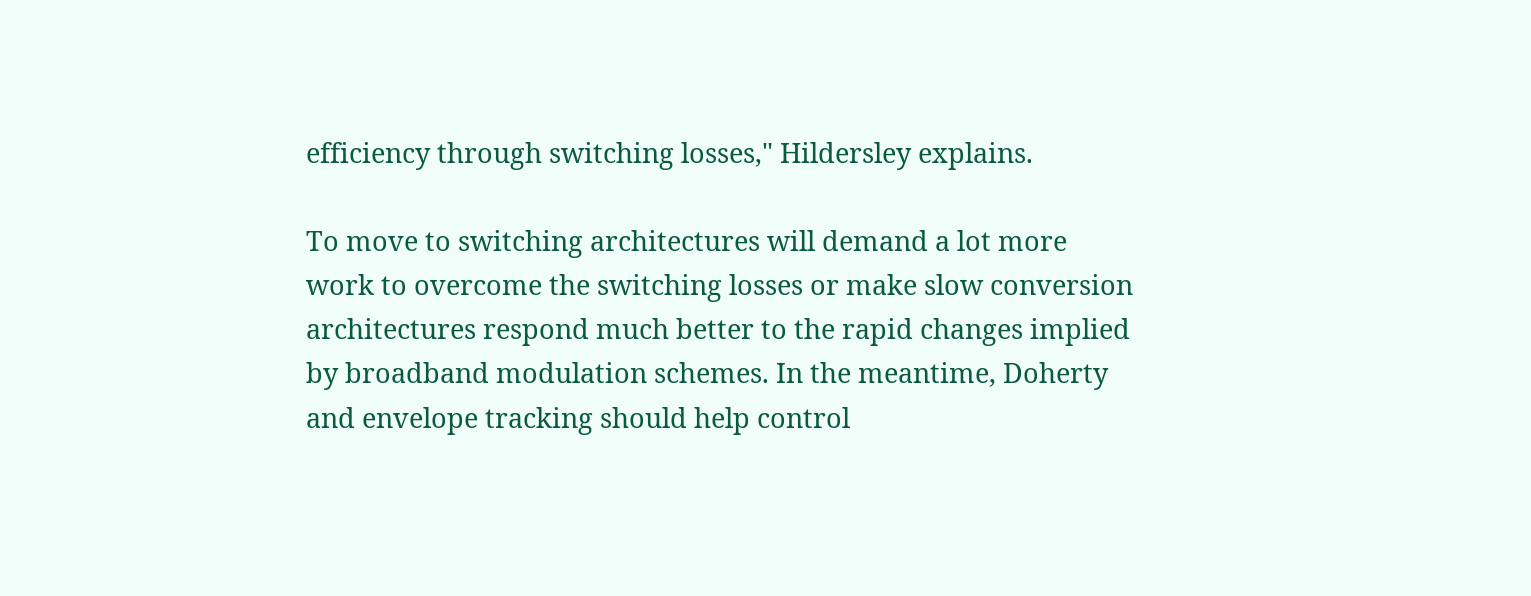efficiency through switching losses," Hildersley explains.

To move to switching architectures will demand a lot more work to overcome the switching losses or make slow conversion architectures respond much better to the rapid changes implied by broadband modulation schemes. In the meantime, Doherty and envelope tracking should help control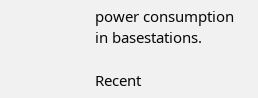power consumption in basestations.

Recent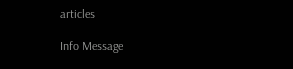articles

Info Message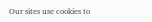Our sites use cookies to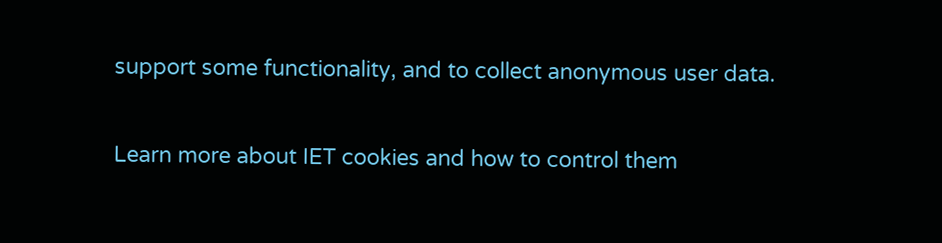support some functionality, and to collect anonymous user data.

Learn more about IET cookies and how to control them